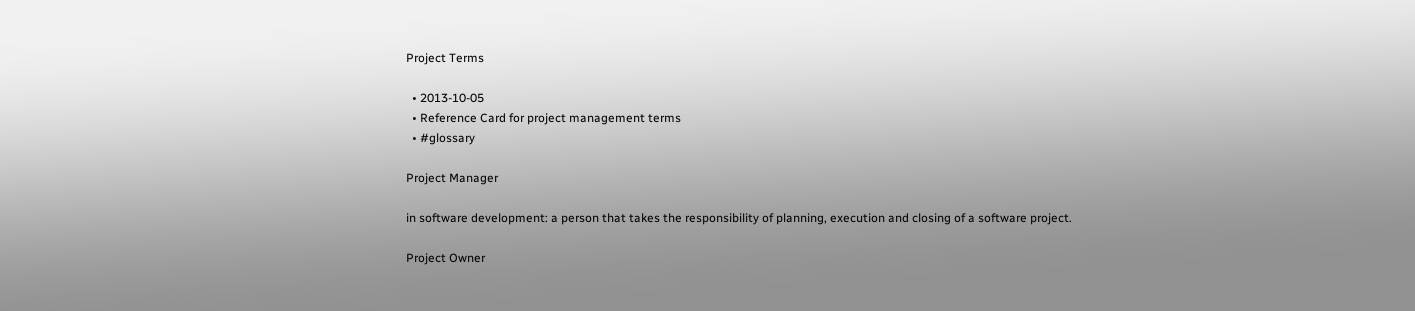Project Terms

  • 2013-10-05
  • Reference Card for project management terms
  • #glossary

Project Manager

in software development: a person that takes the responsibility of planning, execution and closing of a software project.

Project Owner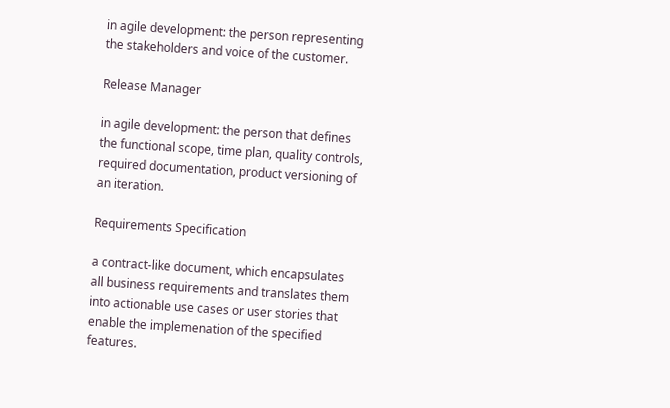in agile development: the person representing the stakeholders and voice of the customer.

Release Manager

in agile development: the person that defines the functional scope, time plan, quality controls, required documentation, product versioning of an iteration.

Requirements Specification

a contract-like document, which encapsulates all business requirements and translates them into actionable use cases or user stories that enable the implemenation of the specified features.